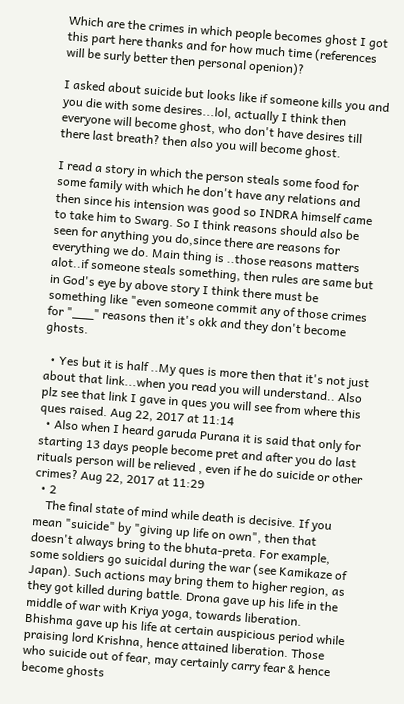Which are the crimes in which people becomes ghost I got this part here thanks and for how much time (references will be surly better then personal openion)?

I asked about suicide but looks like if someone kills you and you die with some desires...lol, actually I think then everyone will become ghost, who don't have desires till there last breath? then also you will become ghost.

I read a story in which the person steals some food for some family with which he don't have any relations and then since his intension was good so INDRA himself came to take him to Swarg. So I think reasons should also be seen for anything you do,since there are reasons for everything we do. Main thing is ..those reasons matters alot..if someone steals something, then rules are same but in God's eye by above story I think there must be something like "even someone commit any of those crimes for "___" reasons then it's okk and they don't become ghosts.

  • Yes but it is half ..My ques is more then that it's not just about that link...when you read you will understand.. Also plz see that link I gave in ques you will see from where this ques raised. Aug 22, 2017 at 11:14
  • Also when I heard garuda Purana it is said that only for starting 13 days people become pret and after you do last rituals person will be relieved , even if he do suicide or other crimes? Aug 22, 2017 at 11:29
  • 2
    The final state of mind while death is decisive. If you mean "suicide" by "giving up life on own", then that doesn't always bring to the bhuta-preta. For example, some soldiers go suicidal during the war (see Kamikaze of Japan). Such actions may bring them to higher region, as they got killed during battle. Drona gave up his life in the middle of war with Kriya yoga, towards liberation. Bhishma gave up his life at certain auspicious period while praising lord Krishna, hence attained liberation. Those who suicide out of fear, may certainly carry fear & hence become ghosts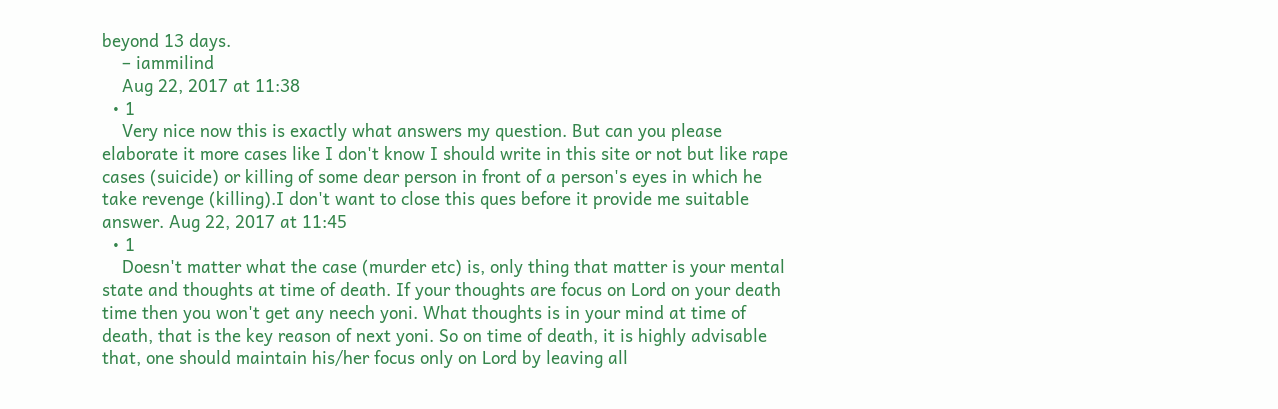beyond 13 days.
    – iammilind
    Aug 22, 2017 at 11:38
  • 1
    Very nice now this is exactly what answers my question. But can you please elaborate it more cases like I don't know I should write in this site or not but like rape cases (suicide) or killing of some dear person in front of a person's eyes in which he take revenge (killing).I don't want to close this ques before it provide me suitable answer. Aug 22, 2017 at 11:45
  • 1
    Doesn't matter what the case (murder etc) is, only thing that matter is your mental state and thoughts at time of death. If your thoughts are focus on Lord on your death time then you won't get any neech yoni. What thoughts is in your mind at time of death, that is the key reason of next yoni. So on time of death, it is highly advisable that, one should maintain his/her focus only on Lord by leaving all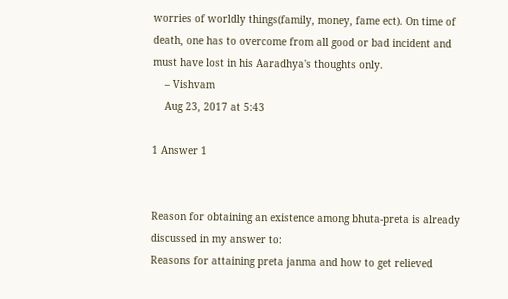worries of worldly things(family, money, fame ect). On time of death, one has to overcome from all good or bad incident and must have lost in his Aaradhya's thoughts only.
    – Vishvam
    Aug 23, 2017 at 5:43

1 Answer 1


Reason for obtaining an existence among bhuta-preta is already discussed in my answer to:
Reasons for attaining preta janma and how to get relieved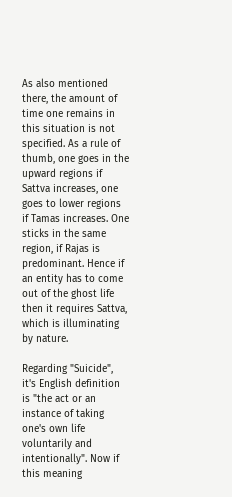As also mentioned there, the amount of time one remains in this situation is not specified. As a rule of thumb, one goes in the upward regions if Sattva increases, one goes to lower regions if Tamas increases. One sticks in the same region, if Rajas is predominant. Hence if an entity has to come out of the ghost life then it requires Sattva, which is illuminating by nature.

Regarding "Suicide", it's English definition is "the act or an instance of taking one's own life voluntarily and intentionally". Now if this meaning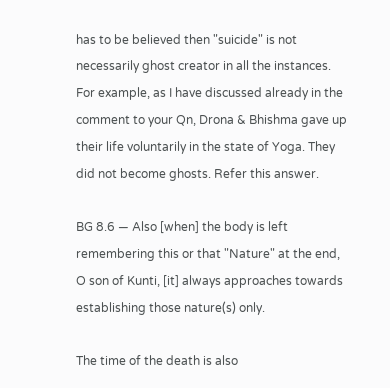has to be believed then "suicide" is not necessarily ghost creator in all the instances. For example, as I have discussed already in the comment to your Qn, Drona & Bhishma gave up their life voluntarily in the state of Yoga. They did not become ghosts. Refer this answer.

BG 8.6 — Also [when] the body is left remembering this or that "Nature" at the end, O son of Kunti, [it] always approaches towards establishing those nature(s) only.

The time of the death is also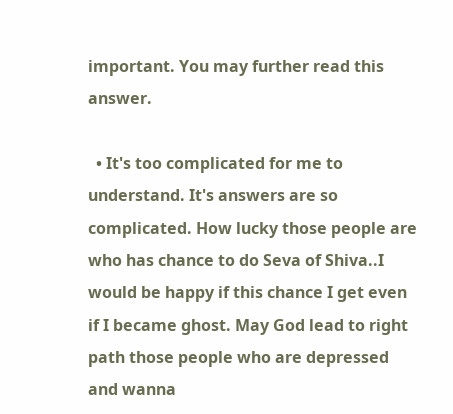important. You may further read this answer.

  • It's too complicated for me to understand. It's answers are so complicated. How lucky those people are who has chance to do Seva of Shiva..I would be happy if this chance I get even if I became ghost. May God lead to right path those people who are depressed and wanna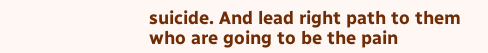suicide. And lead right path to them who are going to be the pain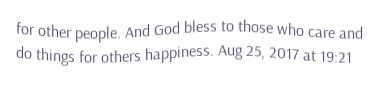for other people. And God bless to those who care and do things for others happiness. Aug 25, 2017 at 19:21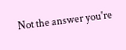Not the answer you're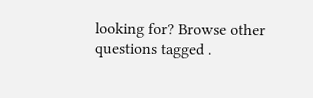looking for? Browse other questions tagged .